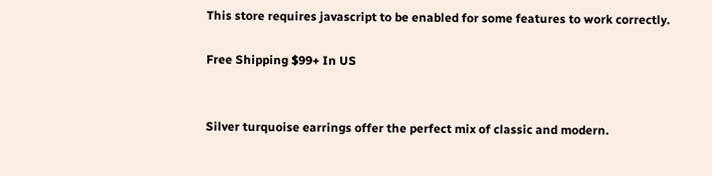This store requires javascript to be enabled for some features to work correctly.

Free Shipping $99+ In US


Silver turquoise earrings offer the perfect mix of classic and modern.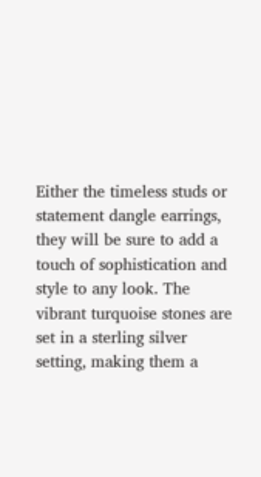Either the timeless studs or statement dangle earrings, they will be sure to add a touch of sophistication and style to any look. The vibrant turquoise stones are set in a sterling silver setting, making them a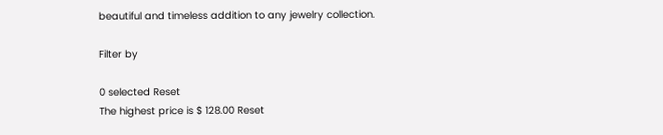beautiful and timeless addition to any jewelry collection.

Filter by

0 selected Reset
The highest price is $ 128.00 Reset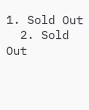1. Sold Out
  2. Sold Out